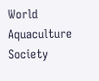World Aquaculture Society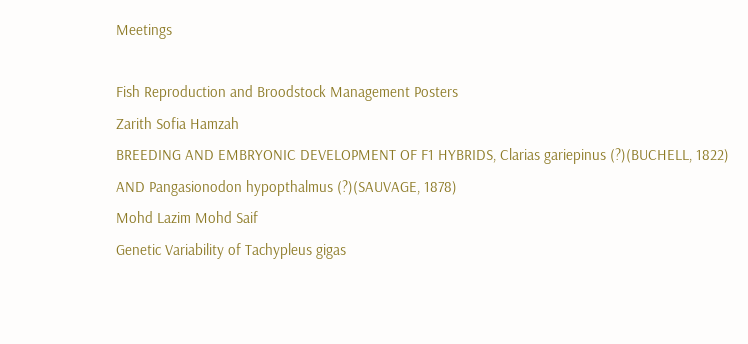Meetings

Fish Reproduction and Broodstock Management Posters
Zarith Sofia Hamzah
BREEDING AND EMBRYONIC DEVELOPMENT OF F1 HYBRIDS, Clarias gariepinus (?)(BUCHELL, 1822) AND Pangasionodon hypopthalmus (?)(SAUVAGE, 1878)
Mohd Lazim Mohd Saif
Genetic Variability of Tachypleus gigas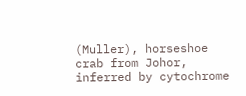(Muller), horseshoe crab from Johor, inferred by cytochrome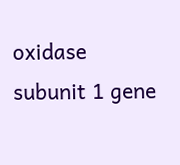oxidase subunit 1 gene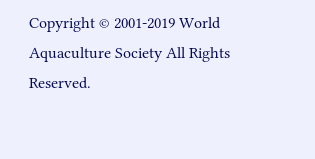Copyright © 2001-2019 World Aquaculture Society All Rights Reserved.